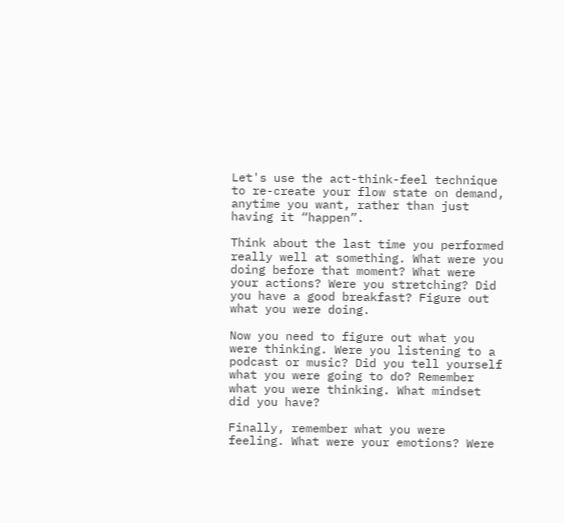Let's use the act-think-feel technique to re-create your flow state on demand, anytime you want, rather than just having it “happen”.

Think about the last time you performed really well at something. What were you doing before that moment? What were your actions? Were you stretching? Did you have a good breakfast? Figure out what you were doing.

Now you need to figure out what you were thinking. Were you listening to a podcast or music? Did you tell yourself what you were going to do? Remember what you were thinking. What mindset did you have?

Finally, remember what you were feeling. What were your emotions? Were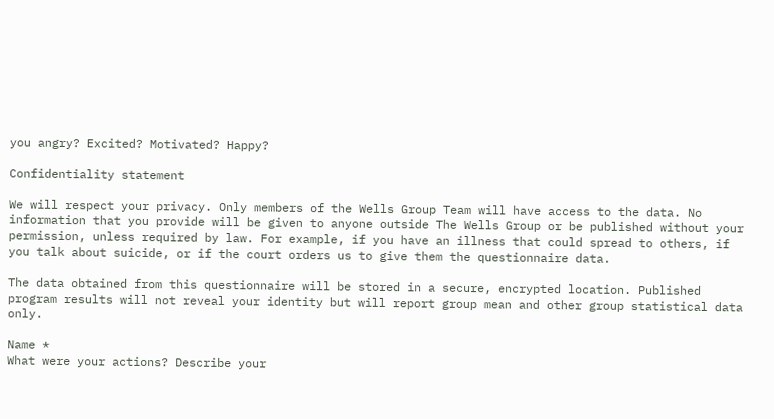you angry? Excited? Motivated? Happy?

Confidentiality statement

We will respect your privacy. Only members of the Wells Group Team will have access to the data. No information that you provide will be given to anyone outside The Wells Group or be published without your permission, unless required by law. For example, if you have an illness that could spread to others, if you talk about suicide, or if the court orders us to give them the questionnaire data.

The data obtained from this questionnaire will be stored in a secure, encrypted location. Published program results will not reveal your identity but will report group mean and other group statistical data only.

Name *
What were your actions? Describe your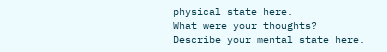physical state here.
What were your thoughts? Describe your mental state here.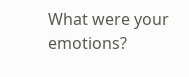What were your emotions?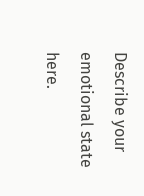Describe your emotional state here.